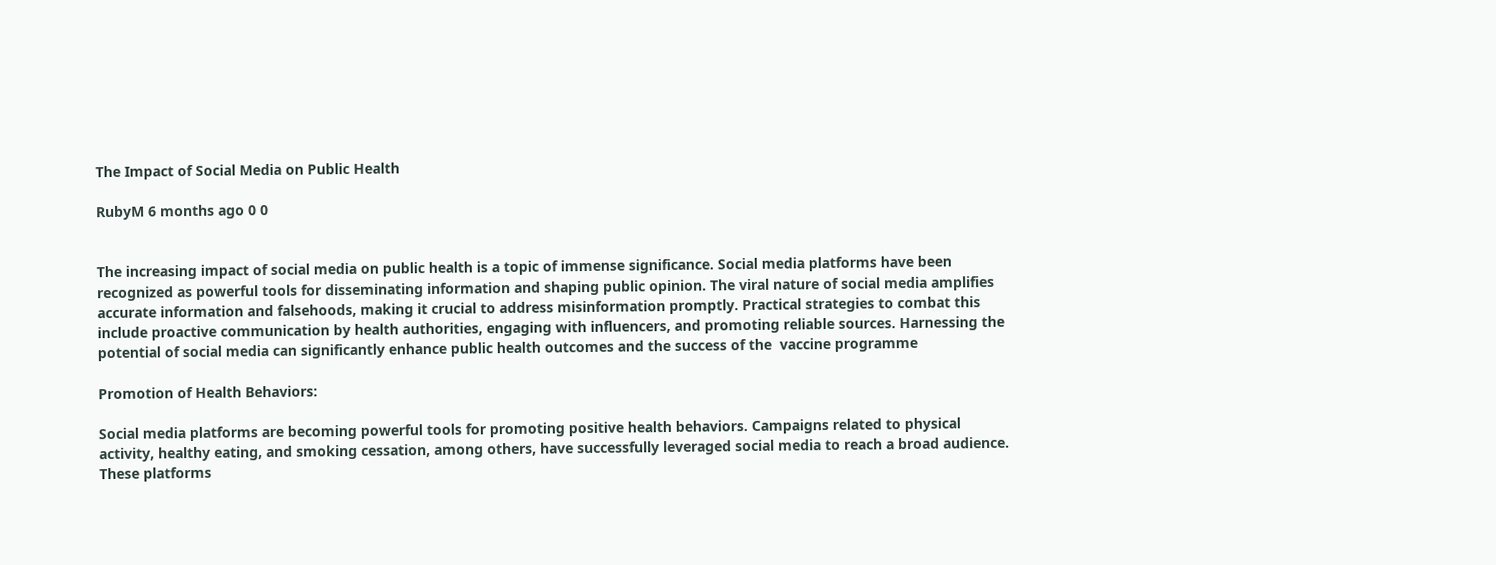The Impact of Social Media on Public Health

RubyM 6 months ago 0 0


The increasing impact of social media on public health is a topic of immense significance. Social media platforms have been recognized as powerful tools for disseminating information and shaping public opinion. The viral nature of social media amplifies accurate information and falsehoods, making it crucial to address misinformation promptly. Practical strategies to combat this include proactive communication by health authorities, engaging with influencers, and promoting reliable sources. Harnessing the potential of social media can significantly enhance public health outcomes and the success of the  vaccine programme

Promotion of Health Behaviors:

Social media platforms are becoming powerful tools for promoting positive health behaviors. Campaigns related to physical activity, healthy eating, and smoking cessation, among others, have successfully leveraged social media to reach a broad audience. These platforms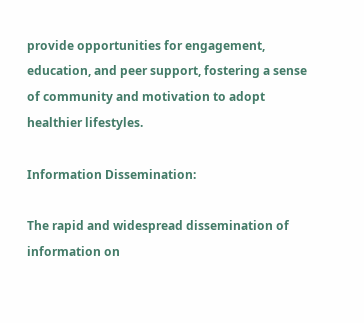provide opportunities for engagement, education, and peer support, fostering a sense of community and motivation to adopt healthier lifestyles.

Information Dissemination:

The rapid and widespread dissemination of information on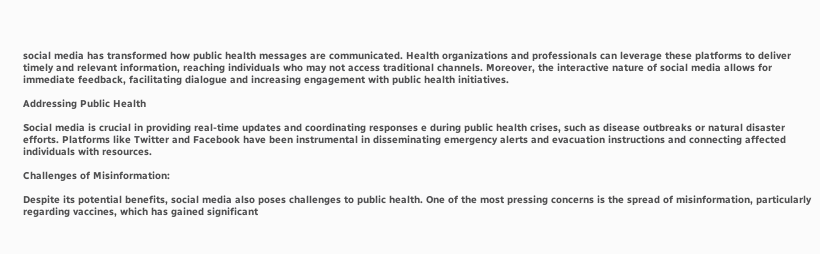social media has transformed how public health messages are communicated. Health organizations and professionals can leverage these platforms to deliver timely and relevant information, reaching individuals who may not access traditional channels. Moreover, the interactive nature of social media allows for immediate feedback, facilitating dialogue and increasing engagement with public health initiatives.

Addressing Public Health

Social media is crucial in providing real-time updates and coordinating responses e during public health crises, such as disease outbreaks or natural disaster efforts. Platforms like Twitter and Facebook have been instrumental in disseminating emergency alerts and evacuation instructions and connecting affected individuals with resources.

Challenges of Misinformation:

Despite its potential benefits, social media also poses challenges to public health. One of the most pressing concerns is the spread of misinformation, particularly regarding vaccines, which has gained significant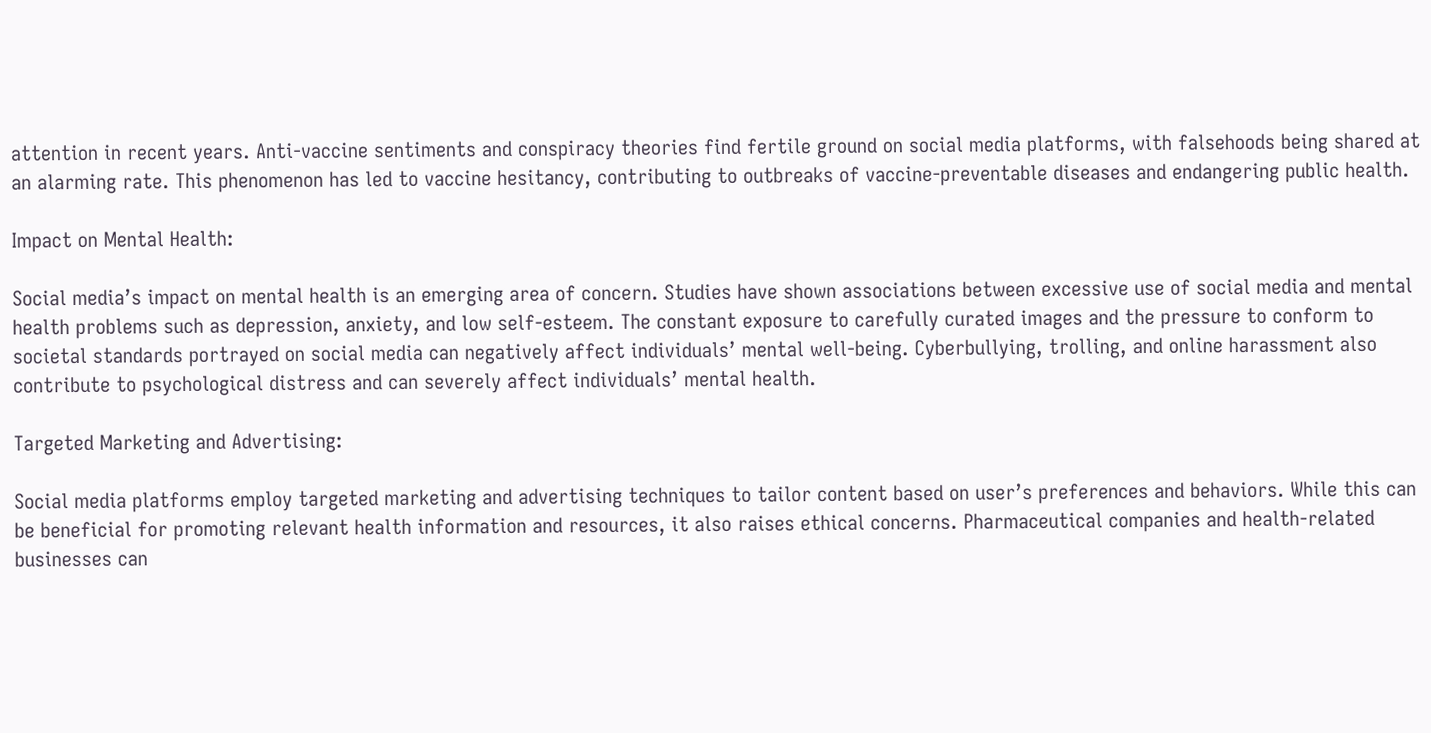attention in recent years. Anti-vaccine sentiments and conspiracy theories find fertile ground on social media platforms, with falsehoods being shared at an alarming rate. This phenomenon has led to vaccine hesitancy, contributing to outbreaks of vaccine-preventable diseases and endangering public health.

Impact on Mental Health:

Social media’s impact on mental health is an emerging area of concern. Studies have shown associations between excessive use of social media and mental health problems such as depression, anxiety, and low self-esteem. The constant exposure to carefully curated images and the pressure to conform to societal standards portrayed on social media can negatively affect individuals’ mental well-being. Cyberbullying, trolling, and online harassment also contribute to psychological distress and can severely affect individuals’ mental health.

Targeted Marketing and Advertising:

Social media platforms employ targeted marketing and advertising techniques to tailor content based on user’s preferences and behaviors. While this can be beneficial for promoting relevant health information and resources, it also raises ethical concerns. Pharmaceutical companies and health-related businesses can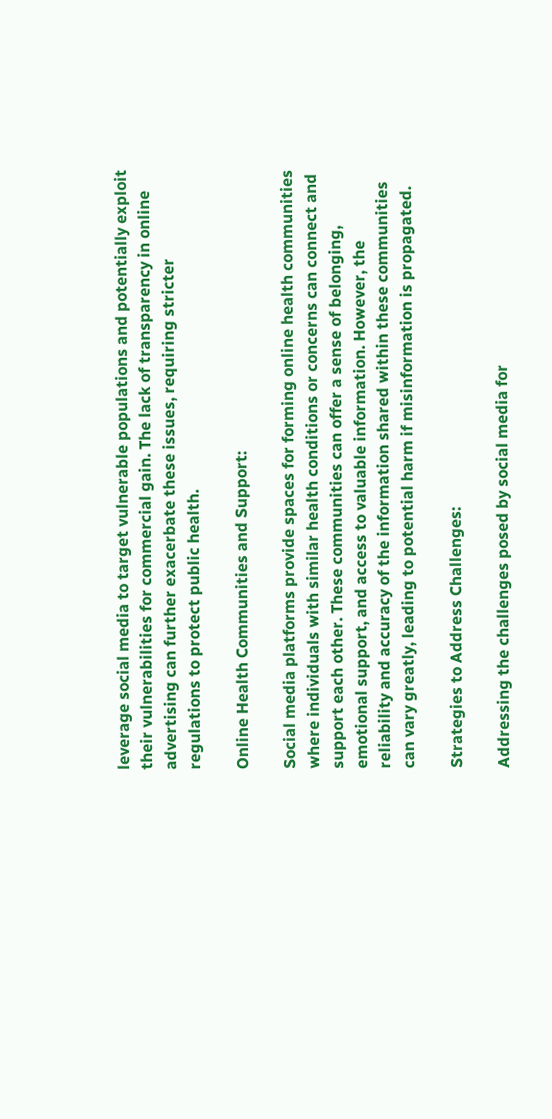leverage social media to target vulnerable populations and potentially exploit their vulnerabilities for commercial gain. The lack of transparency in online advertising can further exacerbate these issues, requiring stricter regulations to protect public health.

Online Health Communities and Support:

Social media platforms provide spaces for forming online health communities where individuals with similar health conditions or concerns can connect and support each other. These communities can offer a sense of belonging, emotional support, and access to valuable information. However, the reliability and accuracy of the information shared within these communities can vary greatly, leading to potential harm if misinformation is propagated.

Strategies to Address Challenges:

Addressing the challenges posed by social media for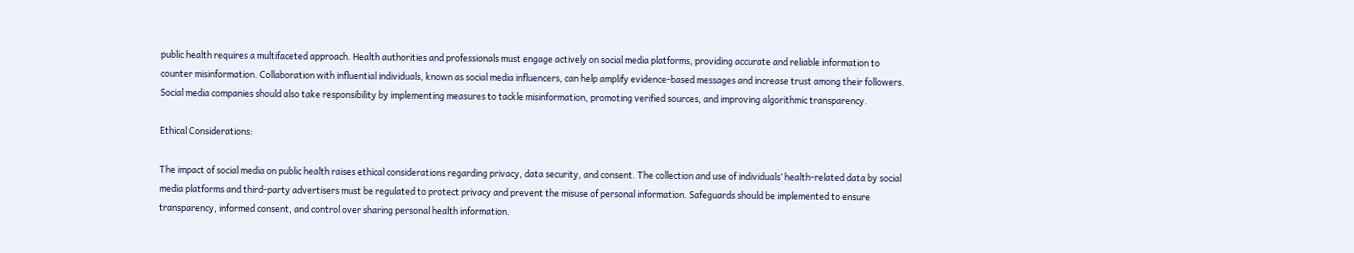public health requires a multifaceted approach. Health authorities and professionals must engage actively on social media platforms, providing accurate and reliable information to counter misinformation. Collaboration with influential individuals, known as social media influencers, can help amplify evidence-based messages and increase trust among their followers. Social media companies should also take responsibility by implementing measures to tackle misinformation, promoting verified sources, and improving algorithmic transparency.

Ethical Considerations:

The impact of social media on public health raises ethical considerations regarding privacy, data security, and consent. The collection and use of individuals’ health-related data by social media platforms and third-party advertisers must be regulated to protect privacy and prevent the misuse of personal information. Safeguards should be implemented to ensure transparency, informed consent, and control over sharing personal health information.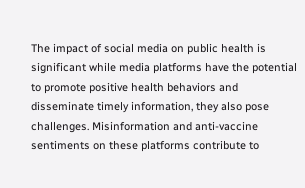The impact of social media on public health is significant while media platforms have the potential to promote positive health behaviors and disseminate timely information, they also pose challenges. Misinformation and anti-vaccine sentiments on these platforms contribute to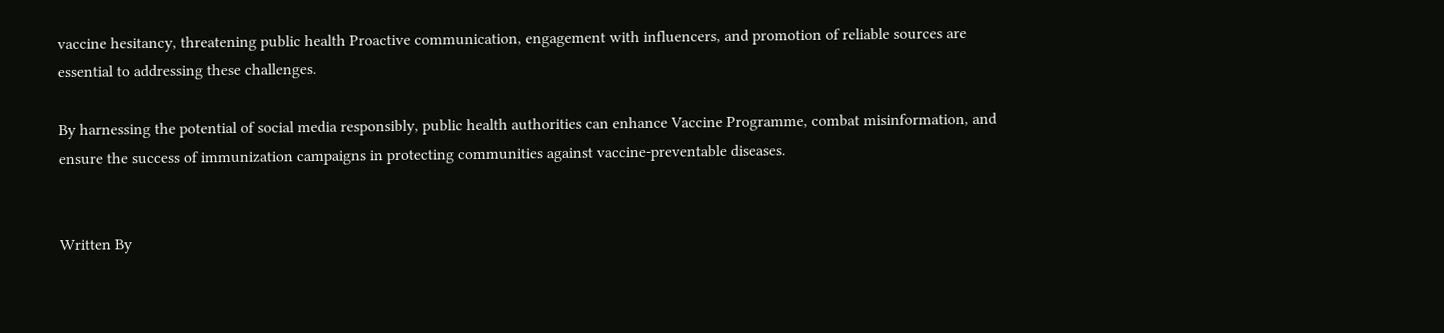vaccine hesitancy, threatening public health Proactive communication, engagement with influencers, and promotion of reliable sources are essential to addressing these challenges.

By harnessing the potential of social media responsibly, public health authorities can enhance Vaccine Programme, combat misinformation, and ensure the success of immunization campaigns in protecting communities against vaccine-preventable diseases.


Written By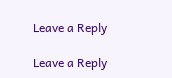Leave a Reply

Leave a Reply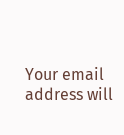Your email address will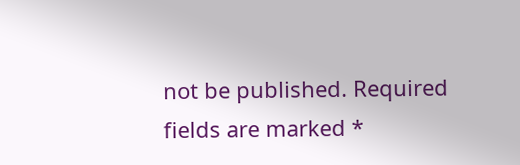not be published. Required fields are marked *